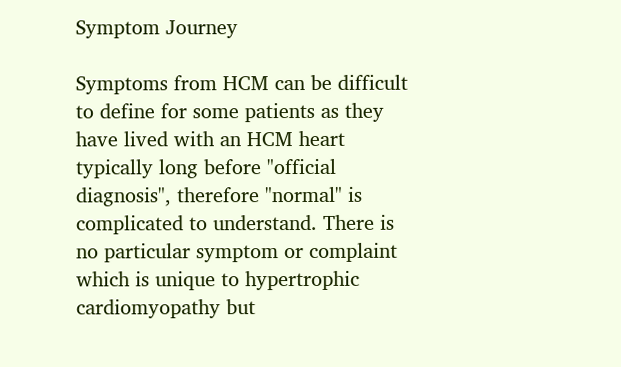Symptom Journey

Symptoms from HCM can be difficult to define for some patients as they have lived with an HCM heart typically long before "official diagnosis", therefore "normal" is complicated to understand. There is no particular symptom or complaint which is unique to hypertrophic cardiomyopathy but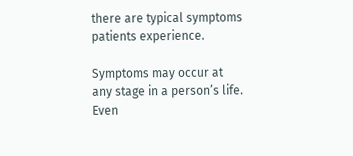there are typical symptoms patients experience.

Symptoms may occur at any stage in a person’s life. Even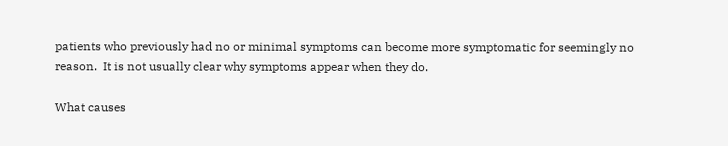patients who previously had no or minimal symptoms can become more symptomatic for seemingly no reason.  It is not usually clear why symptoms appear when they do.

What causes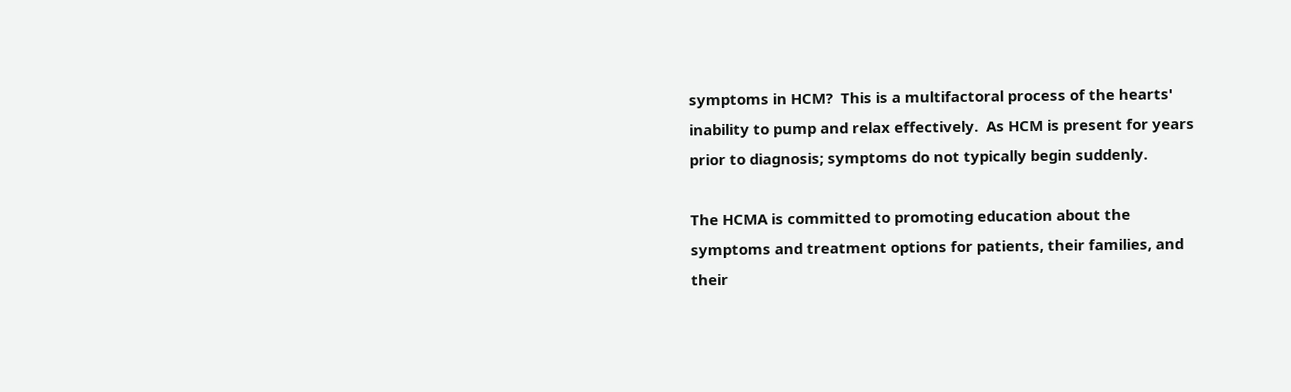symptoms in HCM?  This is a multifactoral process of the hearts' inability to pump and relax effectively.  As HCM is present for years prior to diagnosis; symptoms do not typically begin suddenly.

The HCMA is committed to promoting education about the symptoms and treatment options for patients, their families, and their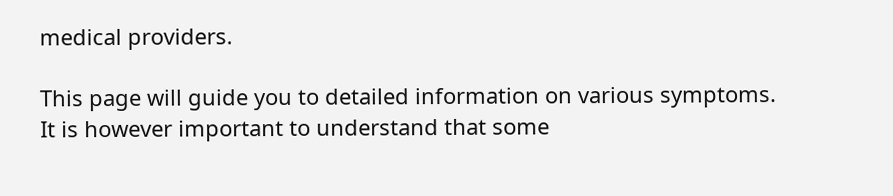medical providers.

This page will guide you to detailed information on various symptoms.  It is however important to understand that some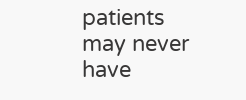patients may never have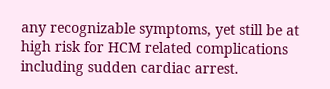any recognizable symptoms, yet still be at high risk for HCM related complications including sudden cardiac arrest.